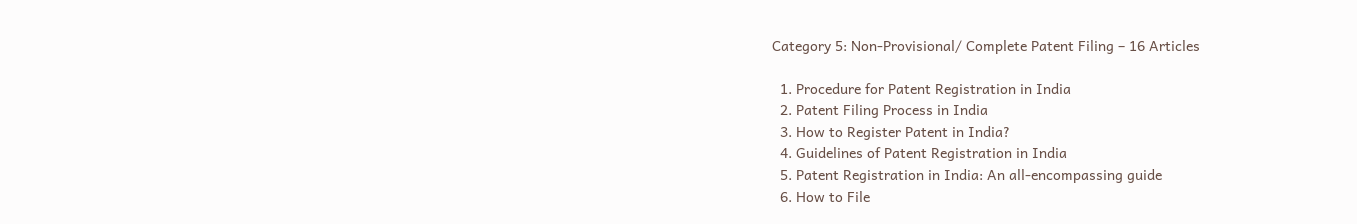Category 5: Non-Provisional/ Complete Patent Filing – 16 Articles

  1. Procedure for Patent Registration in India
  2. Patent Filing Process in India
  3. How to Register Patent in India?
  4. Guidelines of Patent Registration in India
  5. Patent Registration in India: An all-encompassing guide
  6. How to File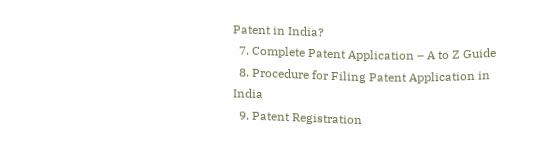Patent in India?
  7. Complete Patent Application – A to Z Guide
  8. Procedure for Filing Patent Application in India
  9. Patent Registration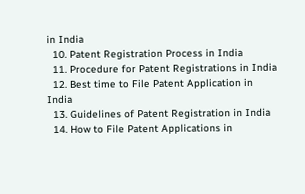in India
  10. Patent Registration Process in India
  11. Procedure for Patent Registrations in India
  12. Best time to File Patent Application in India
  13. Guidelines of Patent Registration in India
  14. How to File Patent Applications in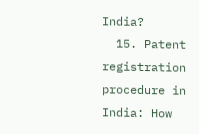India?
  15. Patent registration procedure in India: How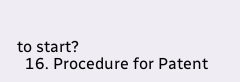to start?
  16. Procedure for Patent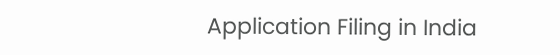Application Filing in India